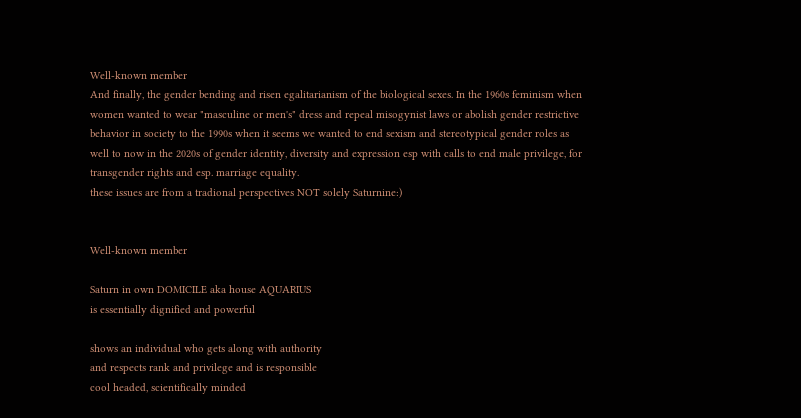Well-known member
And finally, the gender bending and risen egalitarianism of the biological sexes. In the 1960s feminism when women wanted to wear "masculine or men's" dress and repeal misogynist laws or abolish gender restrictive behavior in society to the 1990s when it seems we wanted to end sexism and stereotypical gender roles as well to now in the 2020s of gender identity, diversity and expression esp with calls to end male privilege, for transgender rights and esp. marriage equality.
these issues are from a tradional perspectives NOT solely Saturnine:)


Well-known member

Saturn in own DOMICILE aka house AQUARIUS
is essentially dignified and powerful

shows an individual who gets along with authority
and respects rank and privilege and is responsible
cool headed, scientifically minded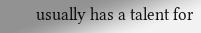usually has a talent for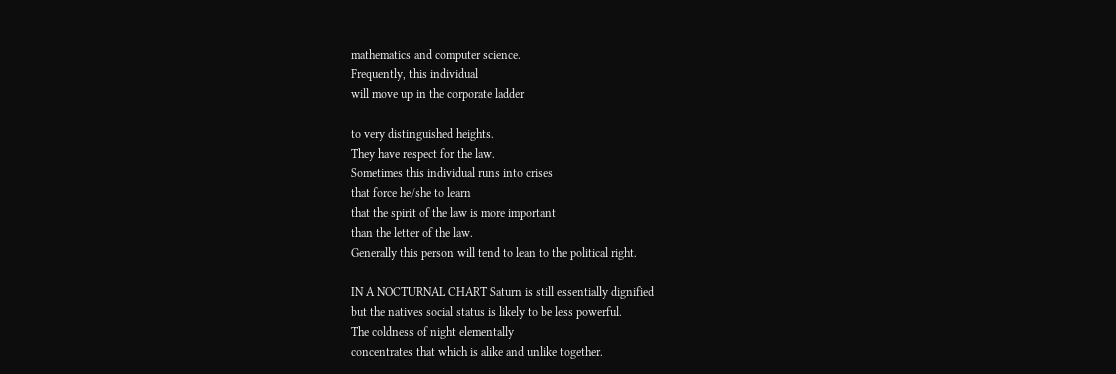mathematics and computer science.
Frequently, this individual
will move up in the corporate ladder

to very distinguished heights.
They have respect for the law.
Sometimes this individual runs into crises
that force he/she to learn
that the spirit of the law is more important
than the letter of the law.
Generally this person will tend to lean to the political right.

IN A NOCTURNAL CHART Saturn is still essentially dignified
but the natives social status is likely to be less powerful.
The coldness of night elementally
concentrates that which is alike and unlike together.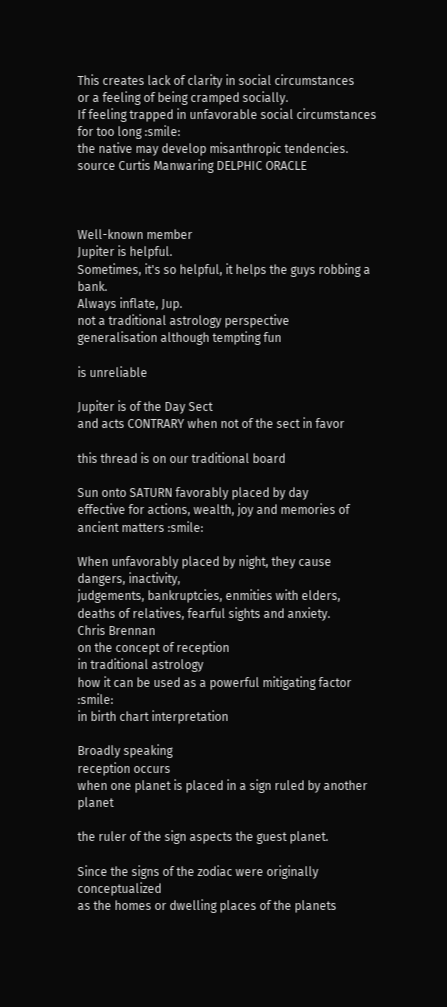This creates lack of clarity in social circumstances
or a feeling of being cramped socially.
If feeling trapped in unfavorable social circumstances for too long :smile:
the native may develop misanthropic tendencies.
source Curtis Manwaring DELPHIC ORACLE



Well-known member
Jupiter is helpful.
Sometimes, it's so helpful, it helps the guys robbing a bank.
Always inflate, Jup.
not a traditional astrology perspective
generalisation although tempting fun

is unreliable

Jupiter is of the Day Sect
and acts CONTRARY when not of the sect in favor

this thread is on our traditional board

Sun onto SATURN favorably placed by day
effective for actions, wealth, joy and memories of ancient matters :smile:

When unfavorably placed by night, they cause dangers, inactivity,
judgements, bankruptcies, enmities with elders,
deaths of relatives, fearful sights and anxiety.
Chris Brennan
on the concept of reception
in traditional astrology
how it can be used as a powerful mitigating factor :smile:
in birth chart interpretation

Broadly speaking
reception occurs
when one planet is placed in a sign ruled by another planet

the ruler of the sign aspects the guest planet.

Since the signs of the zodiac were originally conceptualized
as the homes or dwelling places of the planets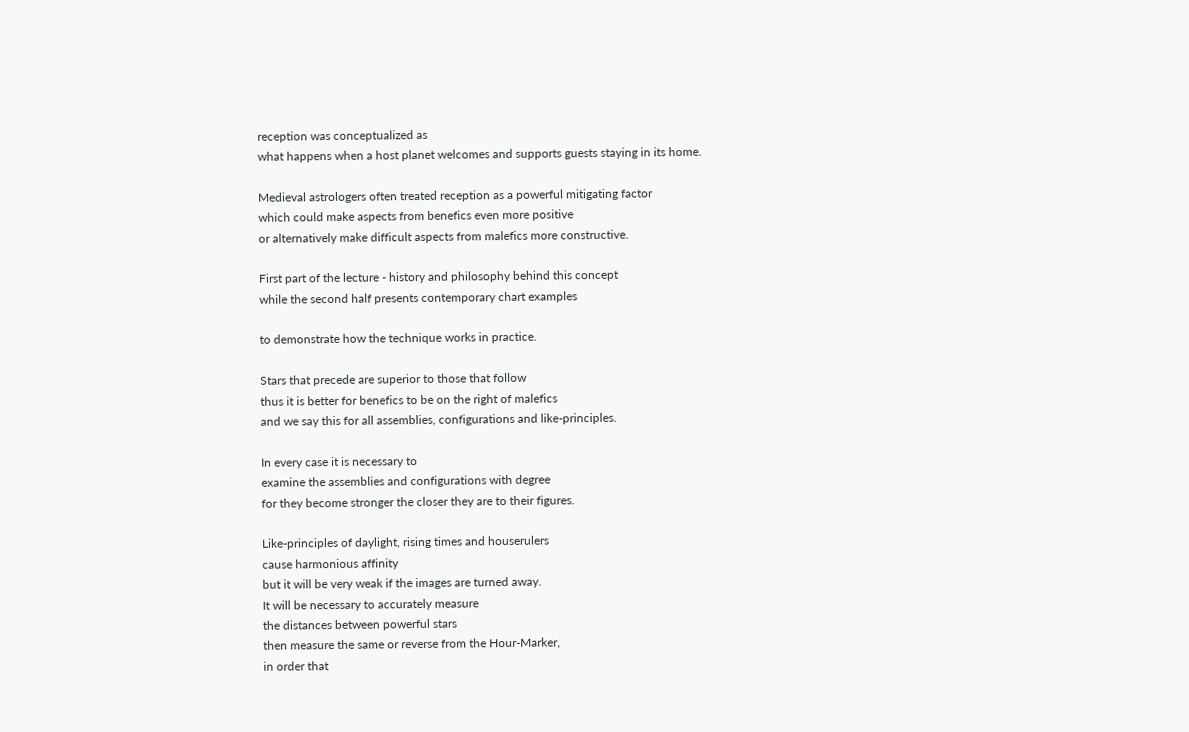reception was conceptualized as
what happens when a host planet welcomes and supports guests staying in its home.

Medieval astrologers often treated reception as a powerful mitigating factor
which could make aspects from benefics even more positive
or alternatively make difficult aspects from malefics more constructive.

First part of the lecture - history and philosophy behind this concept
while the second half presents contemporary chart examples

to demonstrate how the technique works in practice.

Stars that precede are superior to those that follow
thus it is better for benefics to be on the right of malefics
and we say this for all assemblies, configurations and like-principles.

In every case it is necessary to
examine the assemblies and configurations with degree
for they become stronger the closer they are to their figures.

Like-principles of daylight, rising times and houserulers
cause harmonious affinity
but it will be very weak if the images are turned away.
It will be necessary to accurately measure
the distances between powerful stars
then measure the same or reverse from the Hour-Marker,
in order that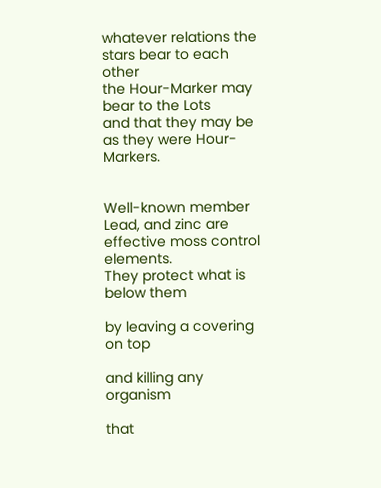whatever relations the stars bear to each other
the Hour-Marker may bear to the Lots
and that they may be as they were Hour-Markers.


Well-known member
Lead, and zinc are effective moss control elements.
They protect what is below them

by leaving a covering on top

and killing any organism

that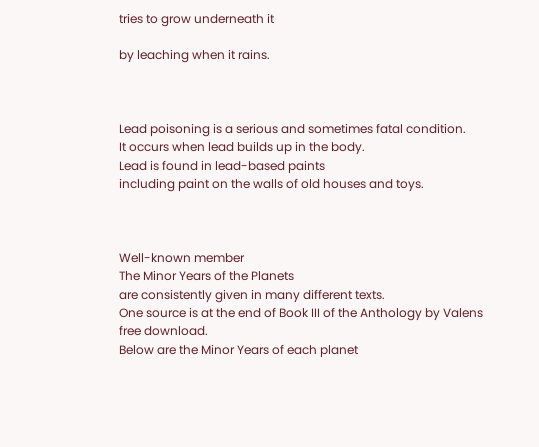tries to grow underneath it

by leaching when it rains.



Lead poisoning is a serious and sometimes fatal condition.
It occurs when lead builds up in the body.
Lead is found in lead-based paints
including paint on the walls of old houses and toys.



Well-known member
The Minor Years of the Planets
are consistently given in many different texts.
One source is at the end of Book III of the Anthology by Valens
free download.
Below are the Minor Years of each planet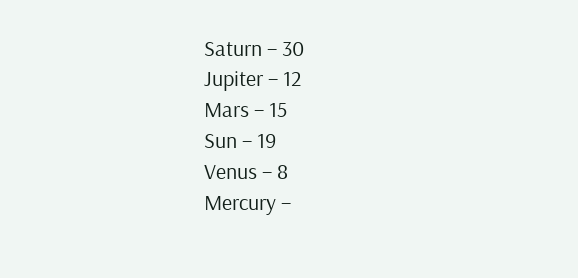Saturn – 30
Jupiter – 12
Mars – 15
Sun – 19
Venus – 8
Mercury –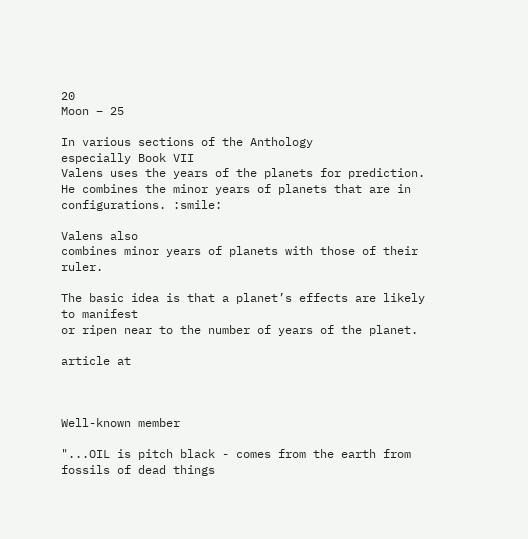20
Moon – 25

In various sections of the Anthology
especially Book VII
Valens uses the years of the planets for prediction.
He combines the minor years of planets that are in configurations. :smile:

Valens also
combines minor years of planets with those of their ruler.

The basic idea is that a planet’s effects are likely to manifest
or ripen near to the number of years of the planet.

article at



Well-known member

"...OIL is pitch black - comes from the earth from fossils of dead things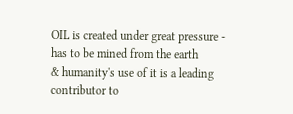OIL is created under great pressure - has to be mined from the earth
& humanity's use of it is a leading contributor to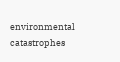environmental catastrophes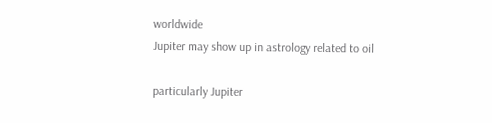worldwide
Jupiter may show up in astrology related to oil

particularly Jupiter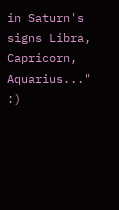in Saturn's signs Libra, Capricorn, Aquarius..." :)